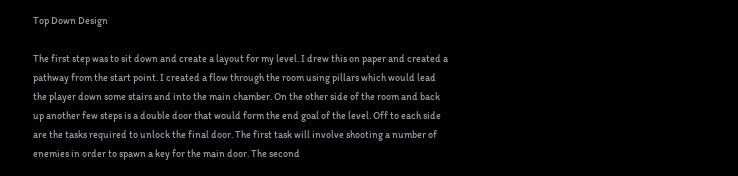Top Down Design

The first step was to sit down and create a layout for my level. I drew this on paper and created a pathway from the start point. I created a flow through the room using pillars which would lead the player down some stairs and into the main chamber. On the other side of the room and back up another few steps is a double door that would form the end goal of the level. Off to each side are the tasks required to unlock the final door. The first task will involve shooting a number of enemies in order to spawn a key for the main door. The second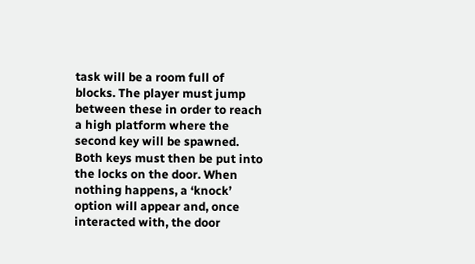task will be a room full of blocks. The player must jump between these in order to reach a high platform where the second key will be spawned. Both keys must then be put into the locks on the door. When nothing happens, a ‘knock’ option will appear and, once interacted with, the door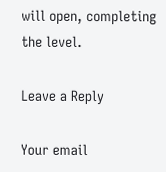will open, completing the level.

Leave a Reply

Your email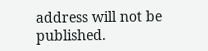address will not be published.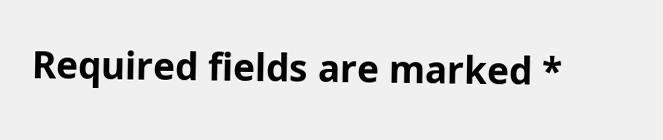Required fields are marked *